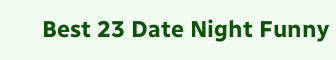Best 23 Date Night Funny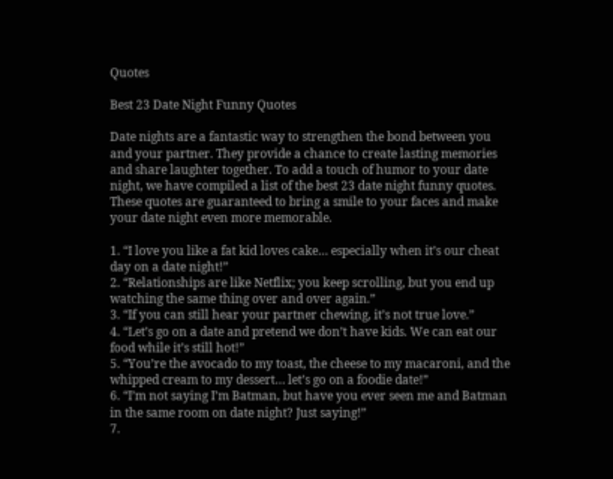Quotes

Best 23 Date Night Funny Quotes

Date nights are a fantastic way to strengthen the bond between you and your partner. They provide a chance to create lasting memories and share laughter together. To add a touch of humor to your date night, we have compiled a list of the best 23 date night funny quotes. These quotes are guaranteed to bring a smile to your faces and make your date night even more memorable.

1. “I love you like a fat kid loves cake… especially when it’s our cheat day on a date night!”
2. “Relationships are like Netflix; you keep scrolling, but you end up watching the same thing over and over again.”
3. “If you can still hear your partner chewing, it’s not true love.”
4. “Let’s go on a date and pretend we don’t have kids. We can eat our food while it’s still hot!”
5. “You’re the avocado to my toast, the cheese to my macaroni, and the whipped cream to my dessert… let’s go on a foodie date!”
6. “I’m not saying I’m Batman, but have you ever seen me and Batman in the same room on date night? Just saying!”
7.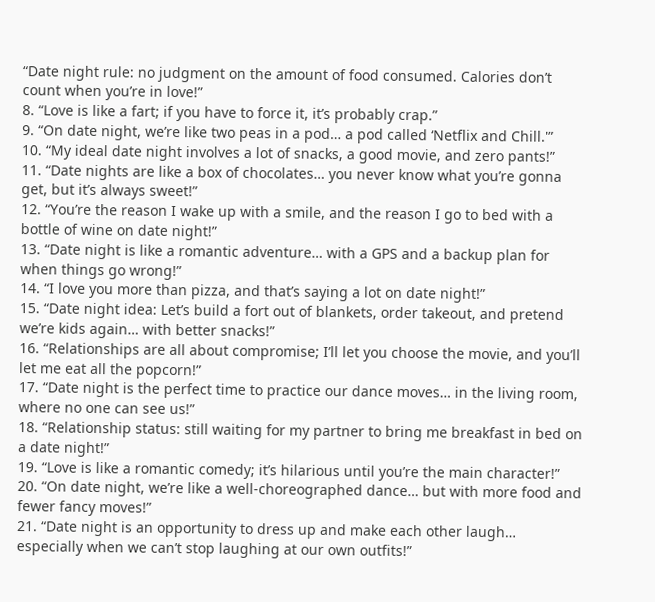“Date night rule: no judgment on the amount of food consumed. Calories don’t count when you’re in love!”
8. “Love is like a fart; if you have to force it, it’s probably crap.”
9. “On date night, we’re like two peas in a pod… a pod called ‘Netflix and Chill.'”
10. “My ideal date night involves a lot of snacks, a good movie, and zero pants!”
11. “Date nights are like a box of chocolates… you never know what you’re gonna get, but it’s always sweet!”
12. “You’re the reason I wake up with a smile, and the reason I go to bed with a bottle of wine on date night!”
13. “Date night is like a romantic adventure… with a GPS and a backup plan for when things go wrong!”
14. “I love you more than pizza, and that’s saying a lot on date night!”
15. “Date night idea: Let’s build a fort out of blankets, order takeout, and pretend we’re kids again… with better snacks!”
16. “Relationships are all about compromise; I’ll let you choose the movie, and you’ll let me eat all the popcorn!”
17. “Date night is the perfect time to practice our dance moves… in the living room, where no one can see us!”
18. “Relationship status: still waiting for my partner to bring me breakfast in bed on a date night!”
19. “Love is like a romantic comedy; it’s hilarious until you’re the main character!”
20. “On date night, we’re like a well-choreographed dance… but with more food and fewer fancy moves!”
21. “Date night is an opportunity to dress up and make each other laugh… especially when we can’t stop laughing at our own outfits!”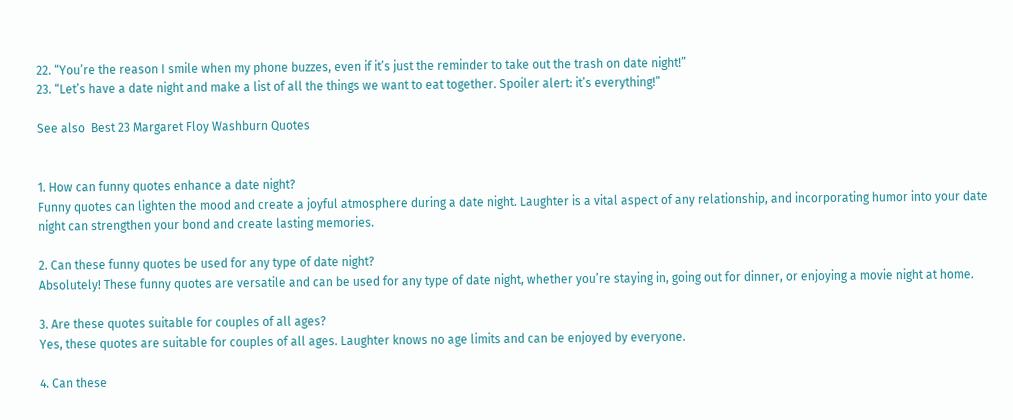22. “You’re the reason I smile when my phone buzzes, even if it’s just the reminder to take out the trash on date night!”
23. “Let’s have a date night and make a list of all the things we want to eat together. Spoiler alert: it’s everything!”

See also  Best 23 Margaret Floy Washburn Quotes


1. How can funny quotes enhance a date night?
Funny quotes can lighten the mood and create a joyful atmosphere during a date night. Laughter is a vital aspect of any relationship, and incorporating humor into your date night can strengthen your bond and create lasting memories.

2. Can these funny quotes be used for any type of date night?
Absolutely! These funny quotes are versatile and can be used for any type of date night, whether you’re staying in, going out for dinner, or enjoying a movie night at home.

3. Are these quotes suitable for couples of all ages?
Yes, these quotes are suitable for couples of all ages. Laughter knows no age limits and can be enjoyed by everyone.

4. Can these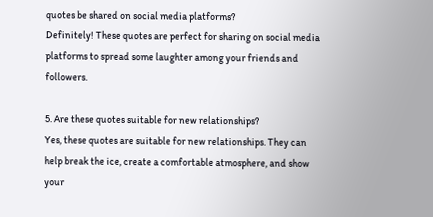quotes be shared on social media platforms?
Definitely! These quotes are perfect for sharing on social media platforms to spread some laughter among your friends and followers.

5. Are these quotes suitable for new relationships?
Yes, these quotes are suitable for new relationships. They can help break the ice, create a comfortable atmosphere, and show your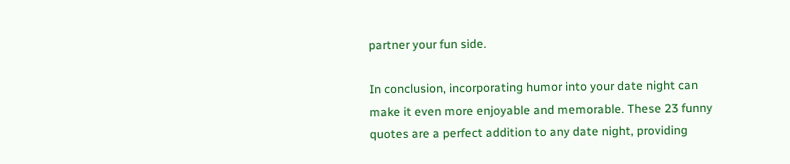partner your fun side.

In conclusion, incorporating humor into your date night can make it even more enjoyable and memorable. These 23 funny quotes are a perfect addition to any date night, providing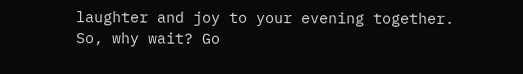laughter and joy to your evening together. So, why wait? Go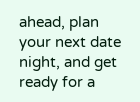ahead, plan your next date night, and get ready for a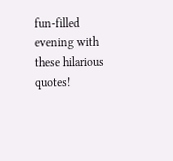fun-filled evening with these hilarious quotes!